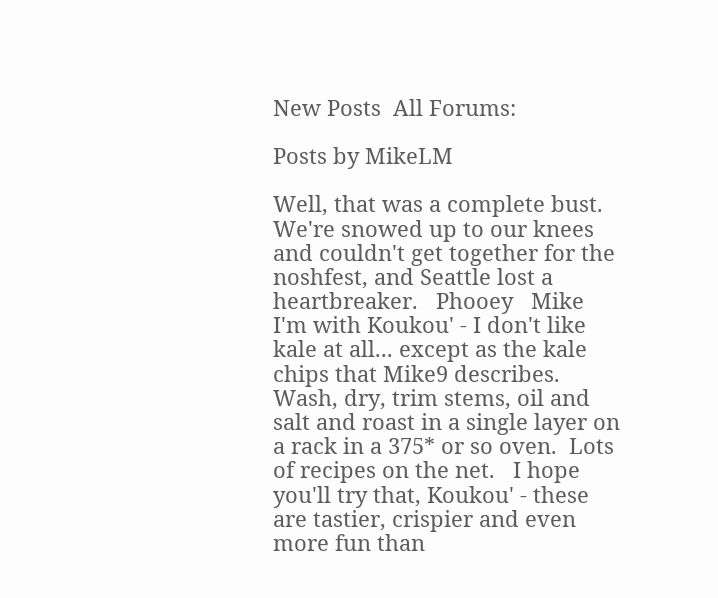New Posts  All Forums:

Posts by MikeLM

Well, that was a complete bust.  We're snowed up to our knees and couldn't get together for the noshfest, and Seattle lost a heartbreaker.   Phooey   Mike
I'm with Koukou' - I don't like kale at all... except as the kale chips that Mike9 describes.   Wash, dry, trim stems, oil and salt and roast in a single layer on a rack in a 375* or so oven.  Lots of recipes on the net.   I hope you'll try that, Koukou' - these are tastier, crispier and even more fun than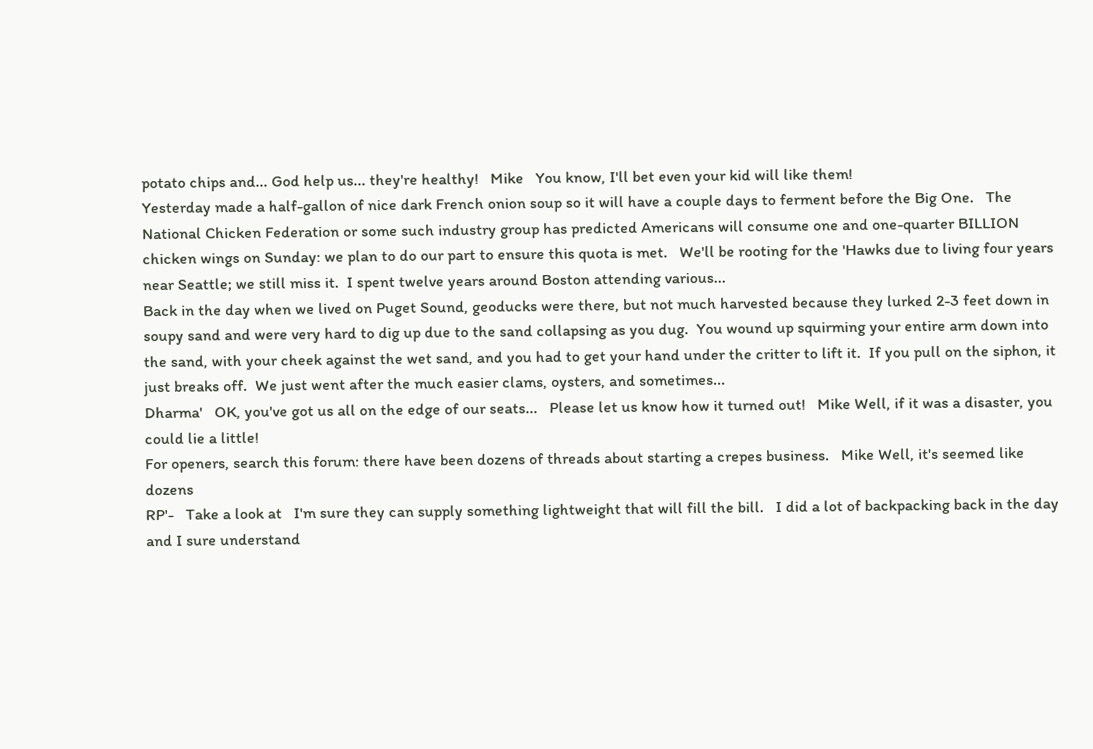potato chips and... God help us... they're healthy!   Mike   You know, I'll bet even your kid will like them!
Yesterday made a half-gallon of nice dark French onion soup so it will have a couple days to ferment before the Big One.   The National Chicken Federation or some such industry group has predicted Americans will consume one and one-quarter BILLION chicken wings on Sunday: we plan to do our part to ensure this quota is met.   We'll be rooting for the 'Hawks due to living four years near Seattle; we still miss it.  I spent twelve years around Boston attending various...
Back in the day when we lived on Puget Sound, geoducks were there, but not much harvested because they lurked 2-3 feet down in soupy sand and were very hard to dig up due to the sand collapsing as you dug.  You wound up squirming your entire arm down into the sand, with your cheek against the wet sand, and you had to get your hand under the critter to lift it.  If you pull on the siphon, it just breaks off.  We just went after the much easier clams, oysters, and sometimes...
Dharma'   OK, you've got us all on the edge of our seats...   Please let us know how it turned out!   Mike Well, if it was a disaster, you could lie a little!
For openers, search this forum: there have been dozens of threads about starting a crepes business.   Mike Well, it's seemed like dozens
RP'-   Take a look at   I'm sure they can supply something lightweight that will fill the bill.   I did a lot of backpacking back in the day and I sure understand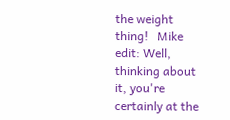the weight thing!   Mike   edit: Well, thinking about it, you're certainly at the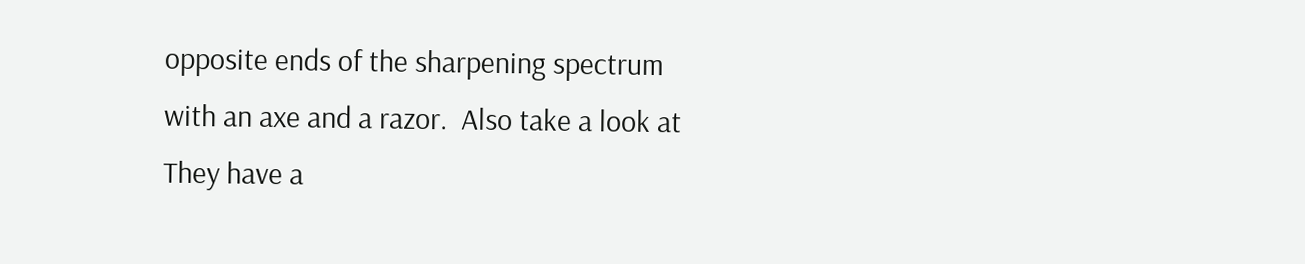opposite ends of the sharpening spectrum with an axe and a razor.  Also take a look at   They have a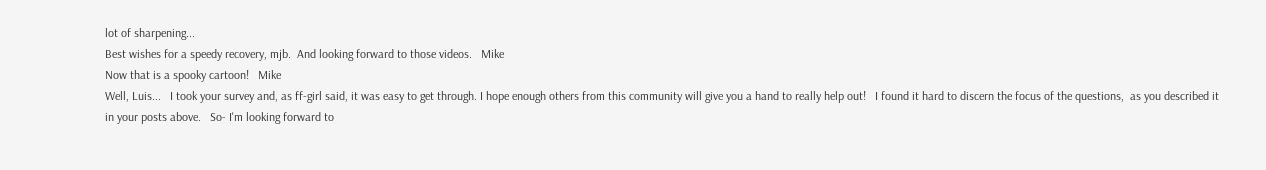lot of sharpening...
Best wishes for a speedy recovery, mjb.  And looking forward to those videos.   Mike
Now that is a spooky cartoon!   Mike
Well, Luis...   I took your survey and, as ff-girl said, it was easy to get through. I hope enough others from this community will give you a hand to really help out!   I found it hard to discern the focus of the questions,  as you described it in your posts above.   So- I'm looking forward to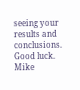seeing your results and conclusions.   Good luck.   Mike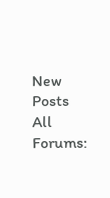New Posts  All Forums: